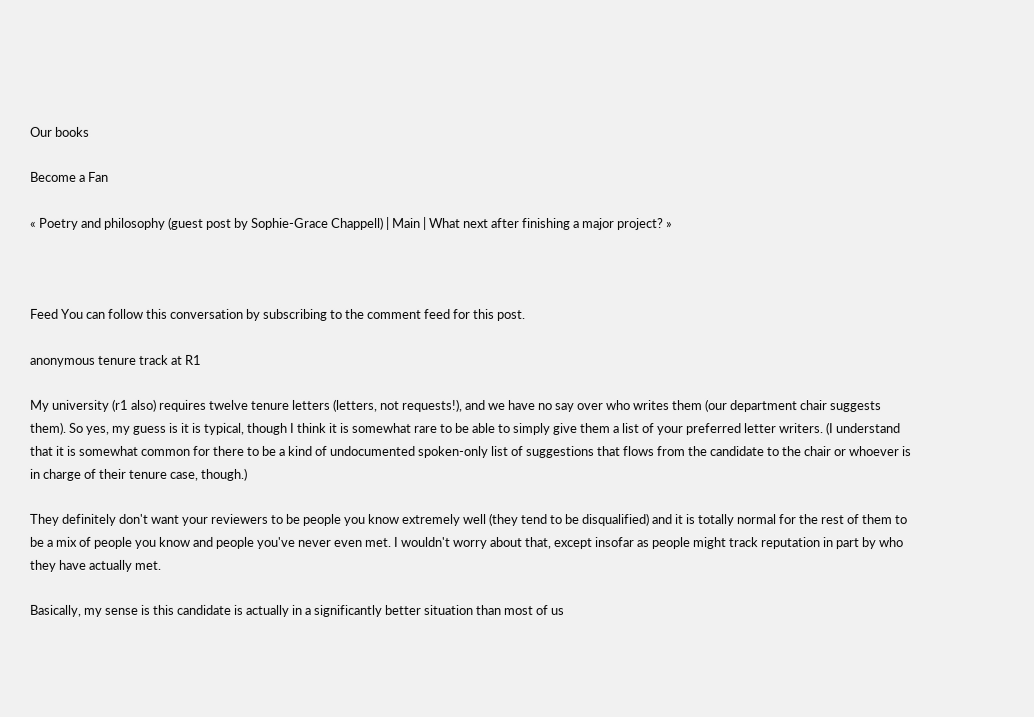Our books

Become a Fan

« Poetry and philosophy (guest post by Sophie-Grace Chappell) | Main | What next after finishing a major project? »



Feed You can follow this conversation by subscribing to the comment feed for this post.

anonymous tenure track at R1

My university (r1 also) requires twelve tenure letters (letters, not requests!), and we have no say over who writes them (our department chair suggests them). So yes, my guess is it is typical, though I think it is somewhat rare to be able to simply give them a list of your preferred letter writers. (I understand that it is somewhat common for there to be a kind of undocumented spoken-only list of suggestions that flows from the candidate to the chair or whoever is in charge of their tenure case, though.)

They definitely don't want your reviewers to be people you know extremely well (they tend to be disqualified) and it is totally normal for the rest of them to be a mix of people you know and people you've never even met. I wouldn't worry about that, except insofar as people might track reputation in part by who they have actually met.

Basically, my sense is this candidate is actually in a significantly better situation than most of us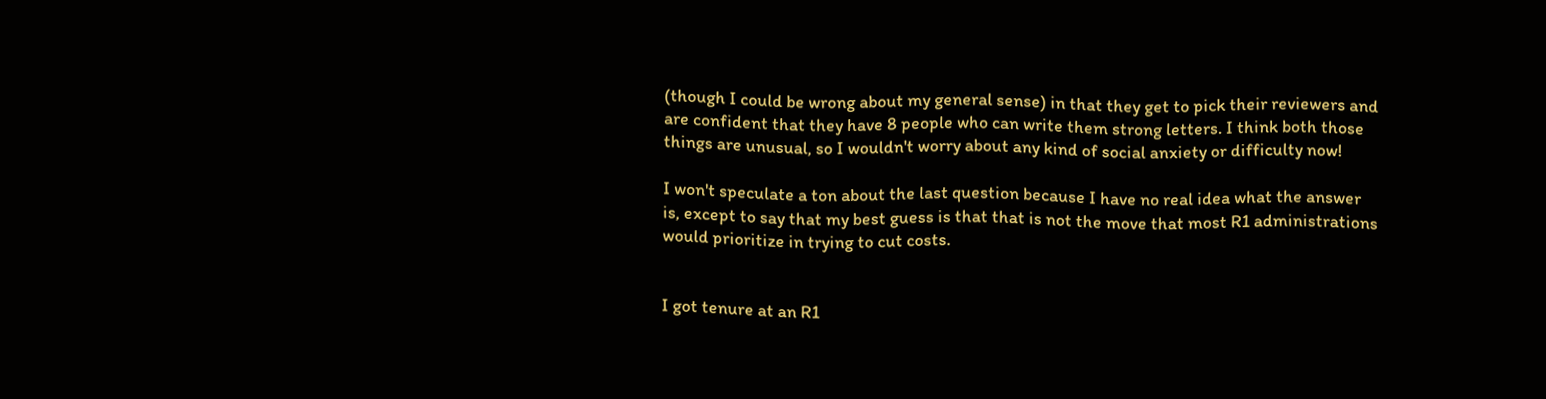(though I could be wrong about my general sense) in that they get to pick their reviewers and are confident that they have 8 people who can write them strong letters. I think both those things are unusual, so I wouldn't worry about any kind of social anxiety or difficulty now!

I won't speculate a ton about the last question because I have no real idea what the answer is, except to say that my best guess is that that is not the move that most R1 administrations would prioritize in trying to cut costs.


I got tenure at an R1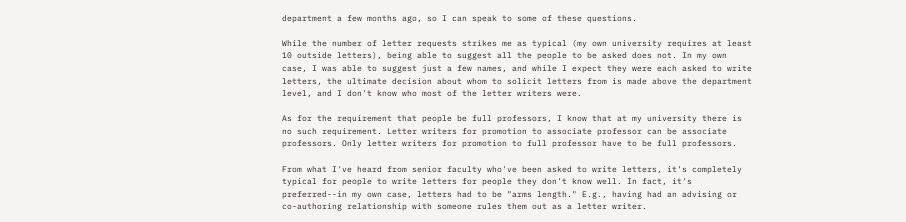department a few months ago, so I can speak to some of these questions.

While the number of letter requests strikes me as typical (my own university requires at least 10 outside letters), being able to suggest all the people to be asked does not. In my own case, I was able to suggest just a few names, and while I expect they were each asked to write letters, the ultimate decision about whom to solicit letters from is made above the department level, and I don't know who most of the letter writers were.

As for the requirement that people be full professors, I know that at my university there is no such requirement. Letter writers for promotion to associate professor can be associate professors. Only letter writers for promotion to full professor have to be full professors.

From what I've heard from senior faculty who've been asked to write letters, it's completely typical for people to write letters for people they don't know well. In fact, it's preferred--in my own case, letters had to be "arms length." E.g., having had an advising or co-authoring relationship with someone rules them out as a letter writer.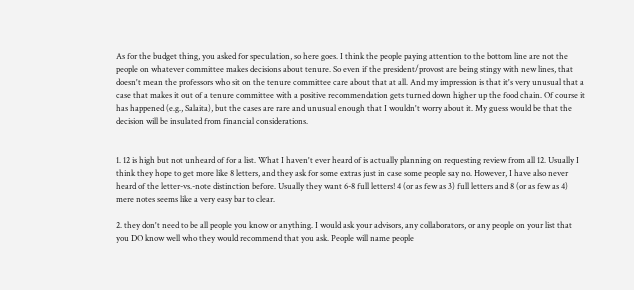As for the budget thing, you asked for speculation, so here goes. I think the people paying attention to the bottom line are not the people on whatever committee makes decisions about tenure. So even if the president/provost are being stingy with new lines, that doesn't mean the professors who sit on the tenure committee care about that at all. And my impression is that it's very unusual that a case that makes it out of a tenure committee with a positive recommendation gets turned down higher up the food chain. Of course it has happened (e.g., Salaita), but the cases are rare and unusual enough that I wouldn't worry about it. My guess would be that the decision will be insulated from financial considerations.


1. 12 is high but not unheard of for a list. What I haven't ever heard of is actually planning on requesting review from all 12. Usually I think they hope to get more like 8 letters, and they ask for some extras just in case some people say no. However, I have also never heard of the letter-vs.-note distinction before. Usually they want 6-8 full letters! 4 (or as few as 3) full letters and 8 (or as few as 4) mere notes seems like a very easy bar to clear.

2. they don't need to be all people you know or anything. I would ask your advisors, any collaborators, or any people on your list that you DO know well who they would recommend that you ask. People will name people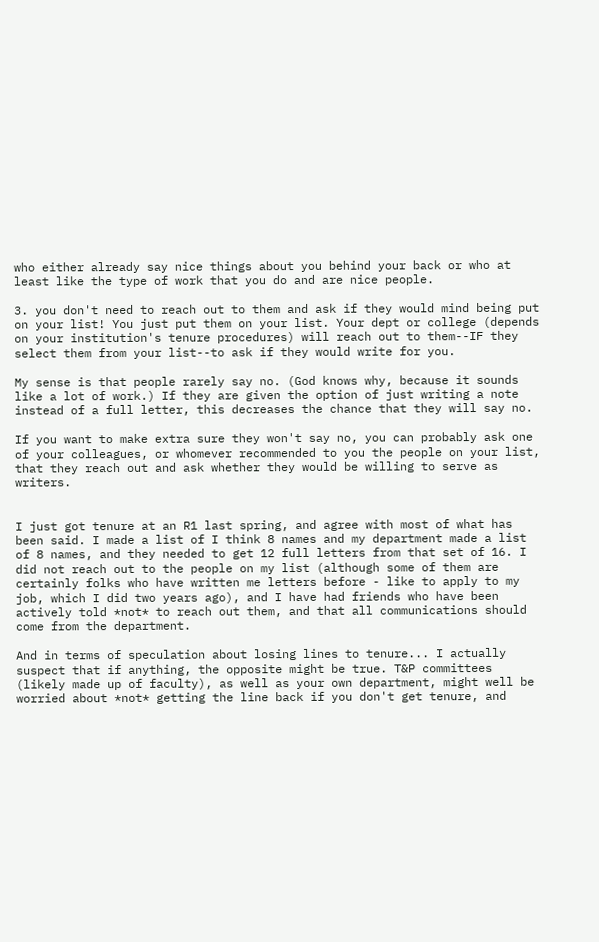who either already say nice things about you behind your back or who at least like the type of work that you do and are nice people.

3. you don't need to reach out to them and ask if they would mind being put on your list! You just put them on your list. Your dept or college (depends on your institution's tenure procedures) will reach out to them--IF they select them from your list--to ask if they would write for you.

My sense is that people rarely say no. (God knows why, because it sounds like a lot of work.) If they are given the option of just writing a note instead of a full letter, this decreases the chance that they will say no.

If you want to make extra sure they won't say no, you can probably ask one of your colleagues, or whomever recommended to you the people on your list, that they reach out and ask whether they would be willing to serve as writers.


I just got tenure at an R1 last spring, and agree with most of what has been said. I made a list of I think 8 names and my department made a list of 8 names, and they needed to get 12 full letters from that set of 16. I did not reach out to the people on my list (although some of them are certainly folks who have written me letters before - like to apply to my job, which I did two years ago), and I have had friends who have been actively told *not* to reach out them, and that all communications should come from the department.

And in terms of speculation about losing lines to tenure... I actually suspect that if anything, the opposite might be true. T&P committees (likely made up of faculty), as well as your own department, might well be worried about *not* getting the line back if you don't get tenure, and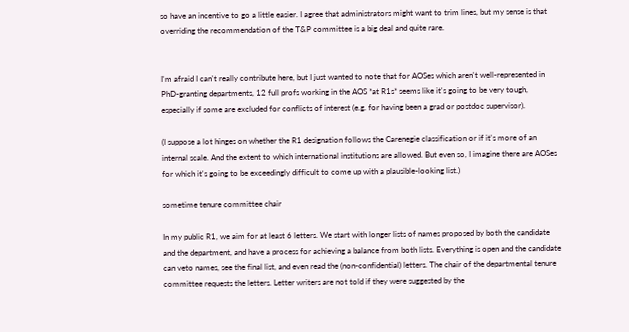so have an incentive to go a little easier. I agree that administrators might want to trim lines, but my sense is that overriding the recommendation of the T&P committee is a big deal and quite rare.


I'm afraid I can't really contribute here, but I just wanted to note that for AOSes which aren't well-represented in PhD-granting departments, 12 full profs working in the AOS *at R1s* seems like it's going to be very tough, especially if some are excluded for conflicts of interest (e.g. for having been a grad or postdoc supervisor).

(I suppose a lot hinges on whether the R1 designation follows the Carenegie classification or if it's more of an internal scale. And the extent to which international institutions are allowed. But even so, I imagine there are AOSes for which it's going to be exceedingly difficult to come up with a plausible-looking list.)

sometime tenure committee chair

In my public R1, we aim for at least 6 letters. We start with longer lists of names proposed by both the candidate and the department, and have a process for achieving a balance from both lists. Everything is open and the candidate can veto names, see the final list, and even read the (non-confidential) letters. The chair of the departmental tenure committee requests the letters. Letter writers are not told if they were suggested by the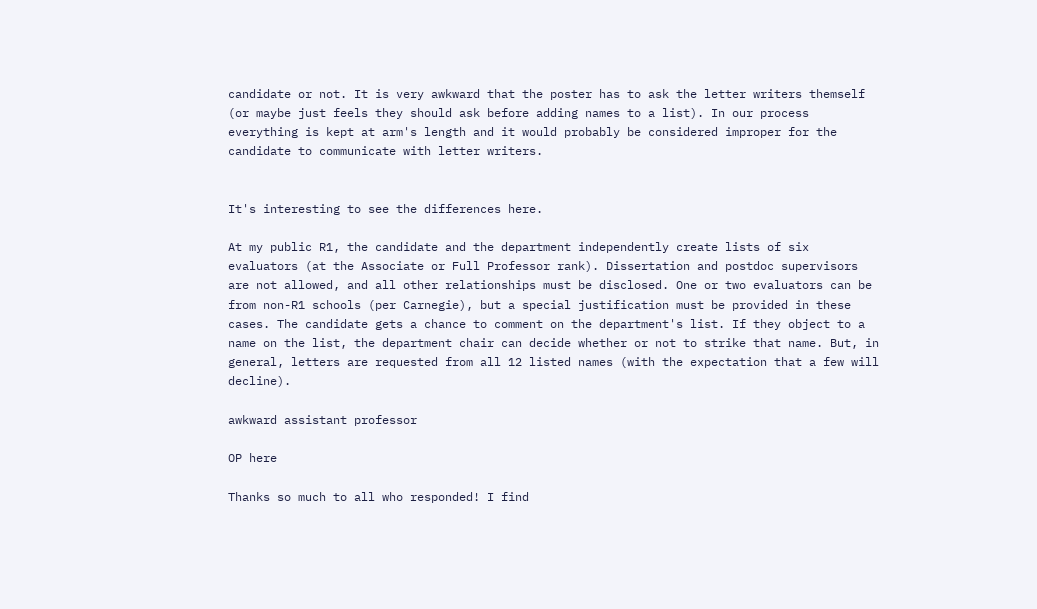candidate or not. It is very awkward that the poster has to ask the letter writers themself (or maybe just feels they should ask before adding names to a list). In our process everything is kept at arm's length and it would probably be considered improper for the candidate to communicate with letter writers.


It's interesting to see the differences here.

At my public R1, the candidate and the department independently create lists of six evaluators (at the Associate or Full Professor rank). Dissertation and postdoc supervisors are not allowed, and all other relationships must be disclosed. One or two evaluators can be from non-R1 schools (per Carnegie), but a special justification must be provided in these cases. The candidate gets a chance to comment on the department's list. If they object to a name on the list, the department chair can decide whether or not to strike that name. But, in general, letters are requested from all 12 listed names (with the expectation that a few will decline).

awkward assistant professor

OP here

Thanks so much to all who responded! I find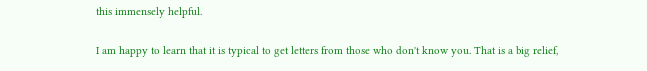this immensely helpful.

I am happy to learn that it is typical to get letters from those who don't know you. That is a big relief,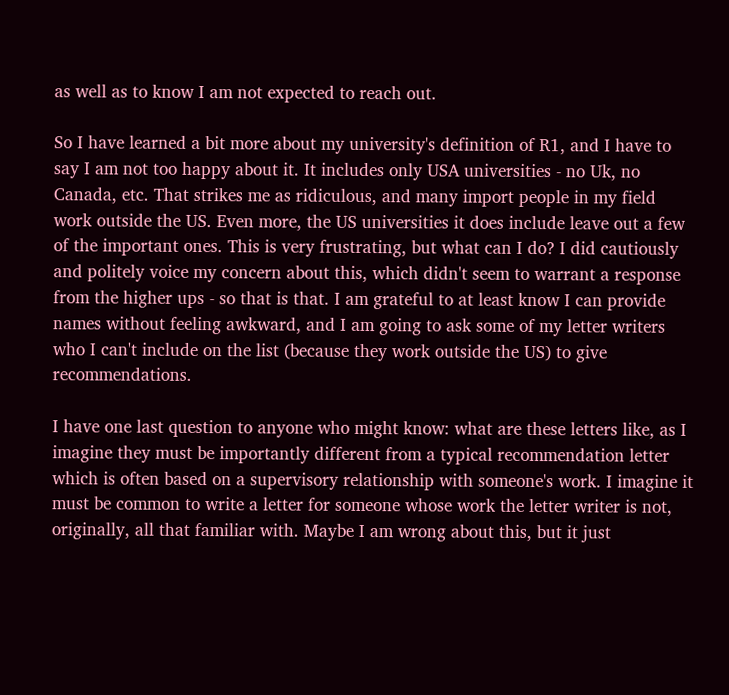as well as to know I am not expected to reach out.

So I have learned a bit more about my university's definition of R1, and I have to say I am not too happy about it. It includes only USA universities - no Uk, no Canada, etc. That strikes me as ridiculous, and many import people in my field work outside the US. Even more, the US universities it does include leave out a few of the important ones. This is very frustrating, but what can I do? I did cautiously and politely voice my concern about this, which didn't seem to warrant a response from the higher ups - so that is that. I am grateful to at least know I can provide names without feeling awkward, and I am going to ask some of my letter writers who I can't include on the list (because they work outside the US) to give recommendations.

I have one last question to anyone who might know: what are these letters like, as I imagine they must be importantly different from a typical recommendation letter which is often based on a supervisory relationship with someone's work. I imagine it must be common to write a letter for someone whose work the letter writer is not, originally, all that familiar with. Maybe I am wrong about this, but it just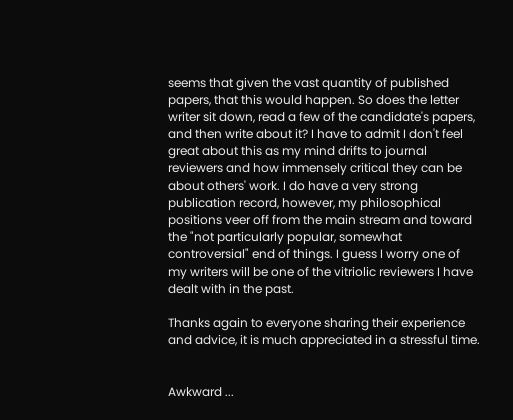seems that given the vast quantity of published papers, that this would happen. So does the letter writer sit down, read a few of the candidate's papers, and then write about it? I have to admit I don't feel great about this as my mind drifts to journal reviewers and how immensely critical they can be about others' work. I do have a very strong publication record, however, my philosophical positions veer off from the main stream and toward the "not particularly popular, somewhat controversial" end of things. I guess I worry one of my writers will be one of the vitriolic reviewers I have dealt with in the past.

Thanks again to everyone sharing their experience and advice, it is much appreciated in a stressful time.


Awkward ...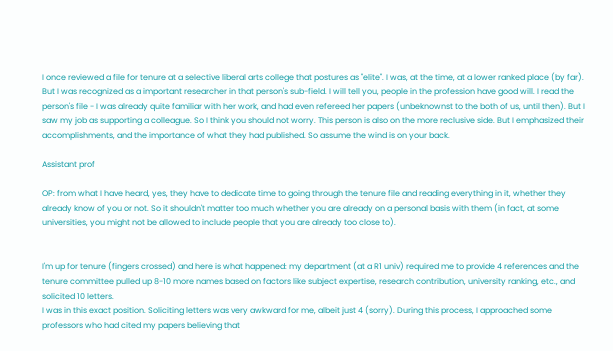I once reviewed a file for tenure at a selective liberal arts college that postures as "elite". I was, at the time, at a lower ranked place (by far). But I was recognized as a important researcher in that person's sub-field. I will tell you, people in the profession have good will. I read the person's file - I was already quite familiar with her work, and had even refereed her papers (unbeknownst to the both of us, until then). But I saw my job as supporting a colleague. So I think you should not worry. This person is also on the more reclusive side. But I emphasized their accomplishments, and the importance of what they had published. So assume the wind is on your back.

Assistant prof

OP: from what I have heard, yes, they have to dedicate time to going through the tenure file and reading everything in it, whether they already know of you or not. So it shouldn't matter too much whether you are already on a personal basis with them (in fact, at some universities, you might not be allowed to include people that you are already too close to).


I'm up for tenure (fingers crossed) and here is what happened: my department (at a R1 univ) required me to provide 4 references and the tenure committee pulled up 8-10 more names based on factors like subject expertise, research contribution, university ranking, etc., and solicited 10 letters.
I was in this exact position. Soliciting letters was very awkward for me, albeit just 4 (sorry). During this process, I approached some professors who had cited my papers believing that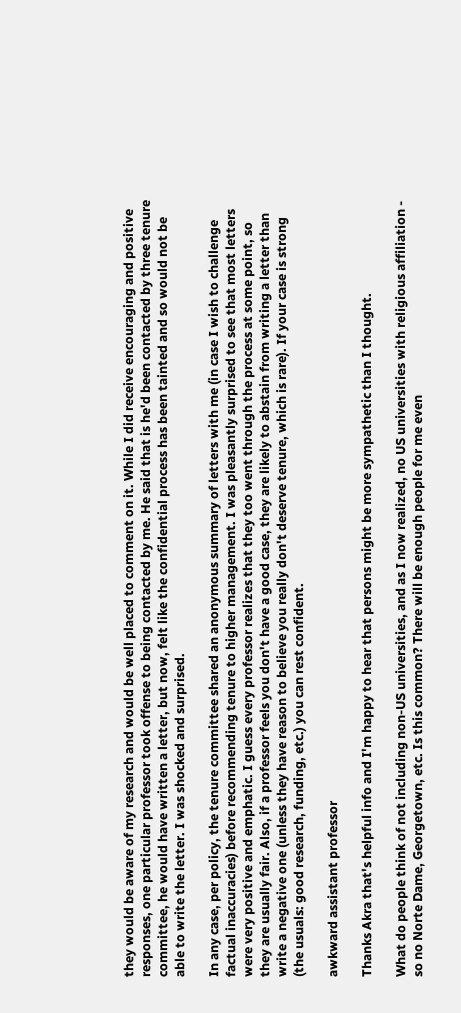they would be aware of my research and would be well placed to comment on it. While I did receive encouraging and positive responses, one particular professor took offense to being contacted by me. He said that is he'd been contacted by three tenure committee, he would have written a letter, but now, felt like the confidential process has been tainted and so would not be able to write the letter. I was shocked and surprised.

In any case, per policy, the tenure committee shared an anonymous summary of letters with me (in case I wish to challenge factual inaccuracies) before recommending tenure to higher management. I was pleasantly surprised to see that most letters were very positive and emphatic. I guess every professor realizes that they too went through the process at some point, so they are usually fair. Also, if a professor feels you don't have a good case, they are likely to abstain from writing a letter than write a negative one (unless they have reason to believe you really don't deserve tenure, which is rare). If your case is strong (the usuals: good research, funding, etc.) you can rest confident.

awkward assistant professor

Thanks Akra that's helpful info and I'm happy to hear that persons might be more sympathetic than I thought.

What do people think of not including non-US universities, and as I now realized, no US universities with religious affiliation - so no Norte Dame, Georgetown, etc. Is this common? There will be enough people for me even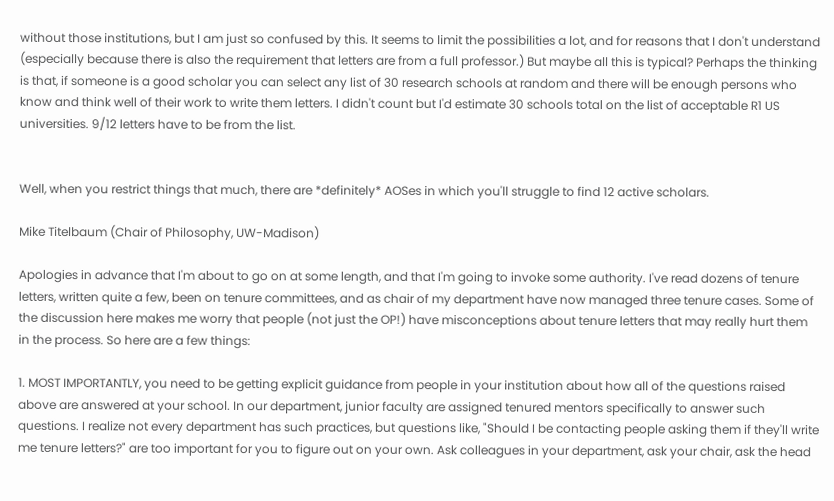without those institutions, but I am just so confused by this. It seems to limit the possibilities a lot, and for reasons that I don't understand (especially because there is also the requirement that letters are from a full professor.) But maybe all this is typical? Perhaps the thinking is that, if someone is a good scholar you can select any list of 30 research schools at random and there will be enough persons who know and think well of their work to write them letters. I didn't count but I'd estimate 30 schools total on the list of acceptable R1 US universities. 9/12 letters have to be from the list.


Well, when you restrict things that much, there are *definitely* AOSes in which you'll struggle to find 12 active scholars.

Mike Titelbaum (Chair of Philosophy, UW-Madison)

Apologies in advance that I'm about to go on at some length, and that I'm going to invoke some authority. I've read dozens of tenure letters, written quite a few, been on tenure committees, and as chair of my department have now managed three tenure cases. Some of the discussion here makes me worry that people (not just the OP!) have misconceptions about tenure letters that may really hurt them in the process. So here are a few things:

1. MOST IMPORTANTLY, you need to be getting explicit guidance from people in your institution about how all of the questions raised above are answered at your school. In our department, junior faculty are assigned tenured mentors specifically to answer such questions. I realize not every department has such practices, but questions like, "Should I be contacting people asking them if they'll write me tenure letters?" are too important for you to figure out on your own. Ask colleagues in your department, ask your chair, ask the head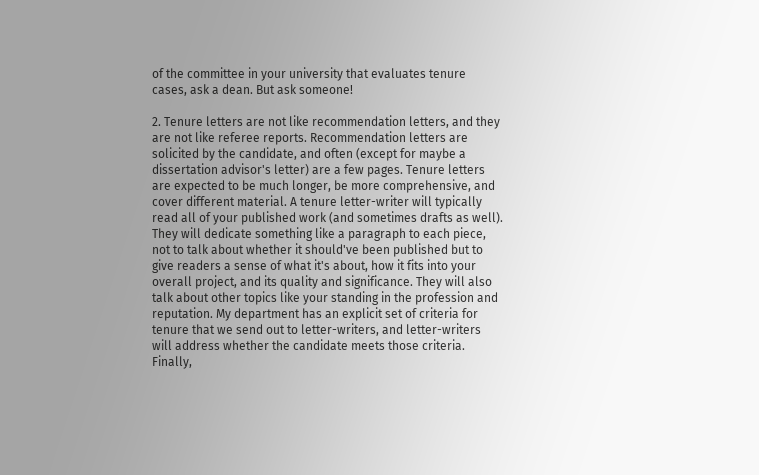of the committee in your university that evaluates tenure cases, ask a dean. But ask someone!

2. Tenure letters are not like recommendation letters, and they are not like referee reports. Recommendation letters are solicited by the candidate, and often (except for maybe a dissertation advisor's letter) are a few pages. Tenure letters are expected to be much longer, be more comprehensive, and cover different material. A tenure letter-writer will typically read all of your published work (and sometimes drafts as well). They will dedicate something like a paragraph to each piece, not to talk about whether it should've been published but to give readers a sense of what it's about, how it fits into your overall project, and its quality and significance. They will also talk about other topics like your standing in the profession and reputation. My department has an explicit set of criteria for tenure that we send out to letter-writers, and letter-writers will address whether the candidate meets those criteria. Finally,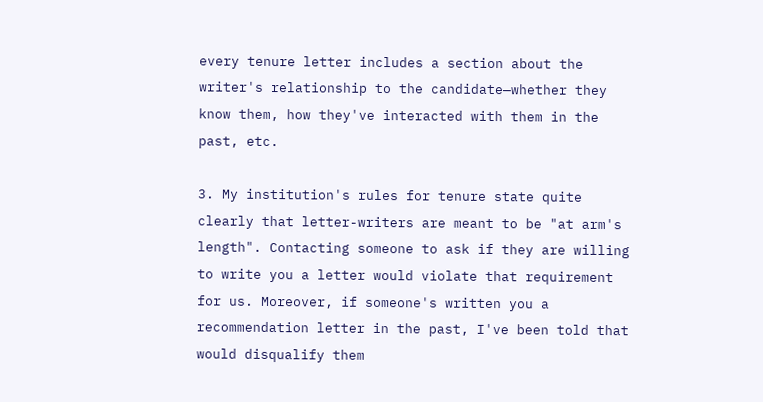every tenure letter includes a section about the writer's relationship to the candidate—whether they know them, how they've interacted with them in the past, etc.

3. My institution's rules for tenure state quite clearly that letter-writers are meant to be "at arm's length". Contacting someone to ask if they are willing to write you a letter would violate that requirement for us. Moreover, if someone's written you a recommendation letter in the past, I've been told that would disqualify them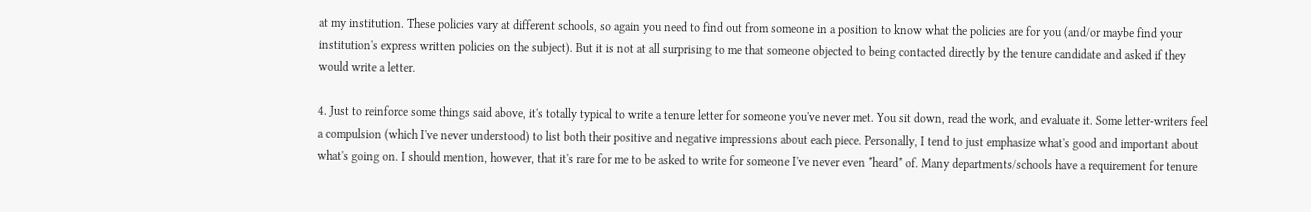at my institution. These policies vary at different schools, so again you need to find out from someone in a position to know what the policies are for you (and/or maybe find your institution's express written policies on the subject). But it is not at all surprising to me that someone objected to being contacted directly by the tenure candidate and asked if they would write a letter.

4. Just to reinforce some things said above, it's totally typical to write a tenure letter for someone you've never met. You sit down, read the work, and evaluate it. Some letter-writers feel a compulsion (which I've never understood) to list both their positive and negative impressions about each piece. Personally, I tend to just emphasize what's good and important about what's going on. I should mention, however, that it's rare for me to be asked to write for someone I've never even *heard* of. Many departments/schools have a requirement for tenure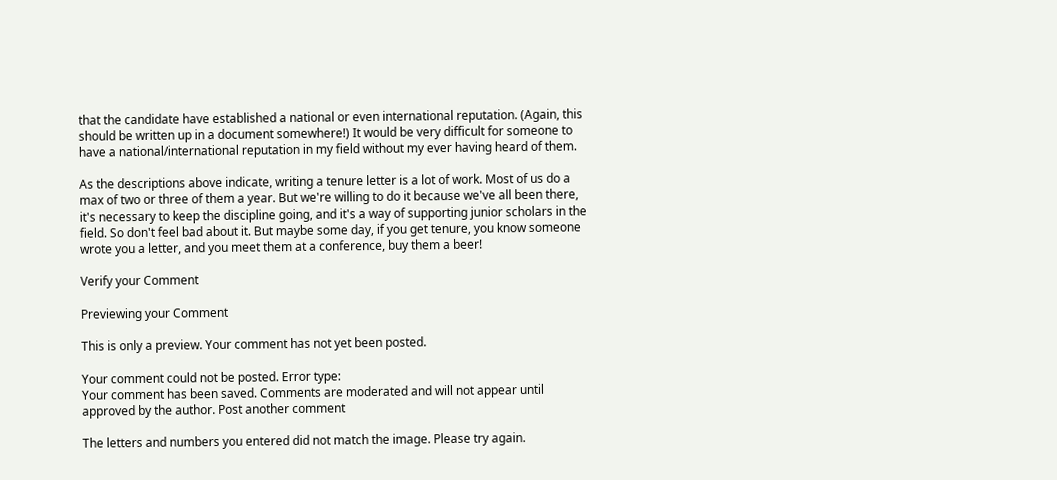that the candidate have established a national or even international reputation. (Again, this should be written up in a document somewhere!) It would be very difficult for someone to have a national/international reputation in my field without my ever having heard of them.

As the descriptions above indicate, writing a tenure letter is a lot of work. Most of us do a max of two or three of them a year. But we're willing to do it because we've all been there, it's necessary to keep the discipline going, and it's a way of supporting junior scholars in the field. So don't feel bad about it. But maybe some day, if you get tenure, you know someone wrote you a letter, and you meet them at a conference, buy them a beer!

Verify your Comment

Previewing your Comment

This is only a preview. Your comment has not yet been posted.

Your comment could not be posted. Error type:
Your comment has been saved. Comments are moderated and will not appear until approved by the author. Post another comment

The letters and numbers you entered did not match the image. Please try again.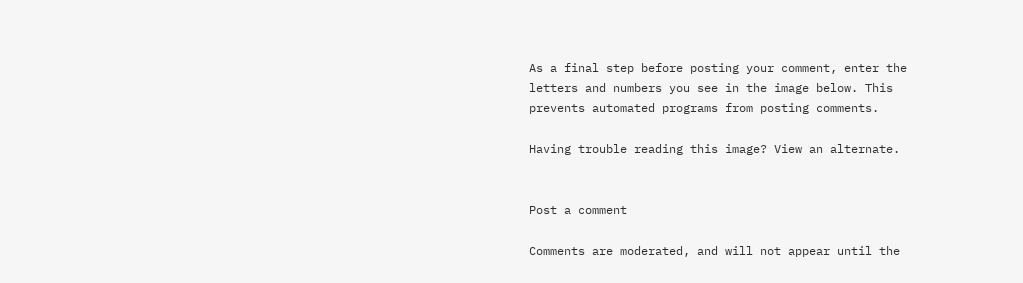As a final step before posting your comment, enter the letters and numbers you see in the image below. This prevents automated programs from posting comments.

Having trouble reading this image? View an alternate.


Post a comment

Comments are moderated, and will not appear until the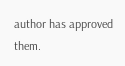author has approved them.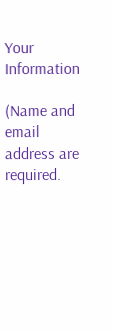Your Information

(Name and email address are required.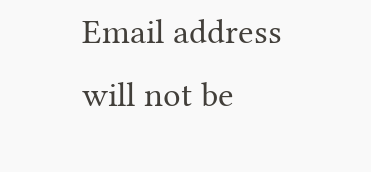Email address will not be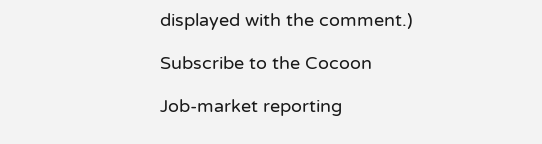displayed with the comment.)

Subscribe to the Cocoon

Job-market reporting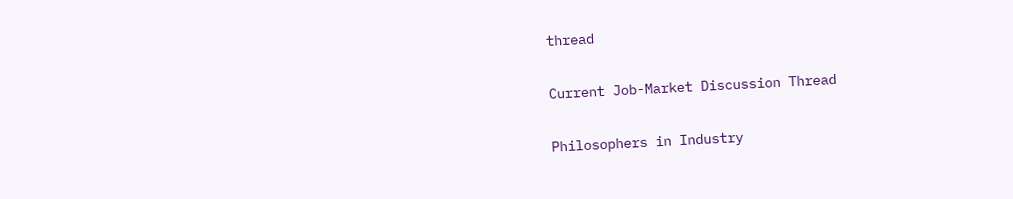thread

Current Job-Market Discussion Thread

Philosophers in Industry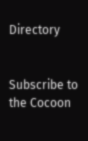Directory


Subscribe to the Cocoon